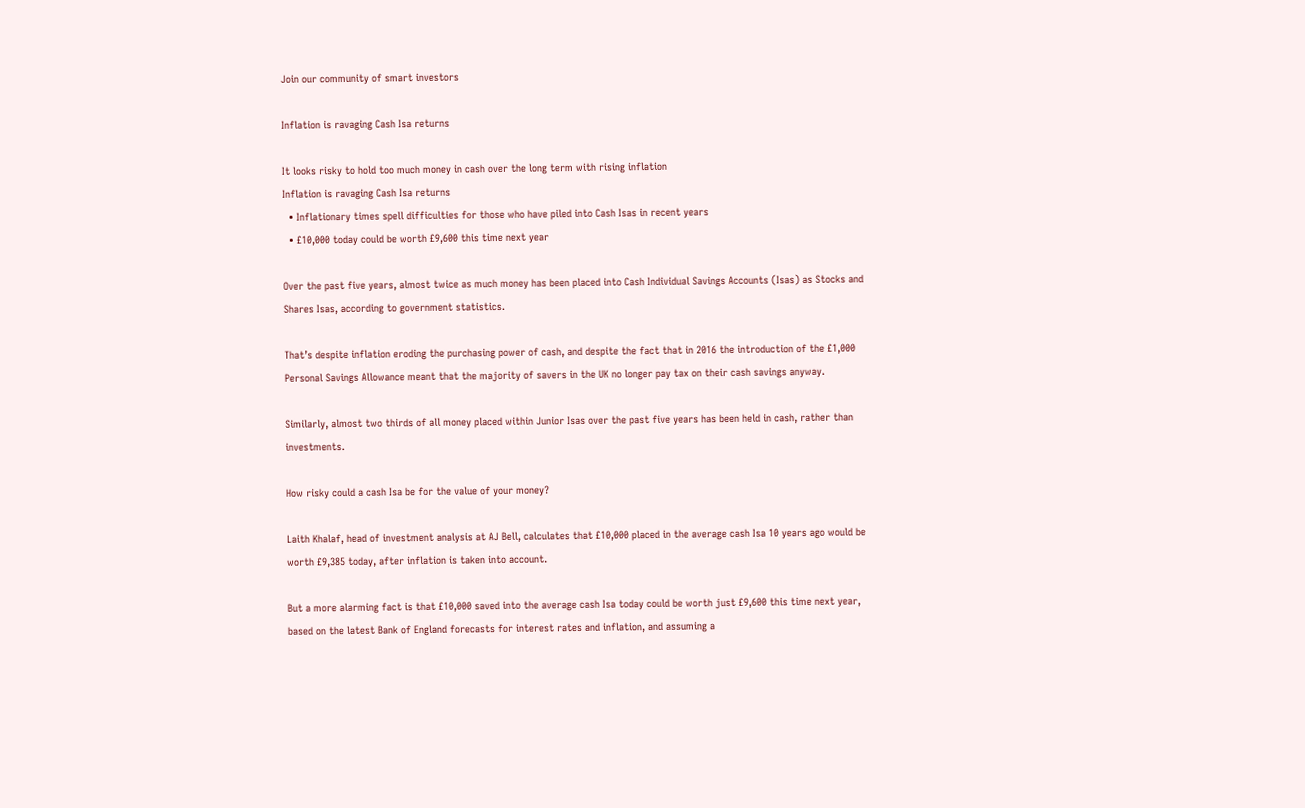Join our community of smart investors

Inflation is ravaging Cash Isa returns

It looks risky to hold too much money in cash over the long term with rising inflation
Inflation is ravaging Cash Isa returns
  • Inflationary times spell difficulties for those who have piled into Cash Isas in recent years
  • £10,000 today could be worth £9,600 this time next year

Over the past five years, almost twice as much money has been placed into Cash Individual Savings Accounts (Isas) as Stocks and Shares Isas, according to government statistics.

That’s despite inflation eroding the purchasing power of cash, and despite the fact that in 2016 the introduction of the £1,000 Personal Savings Allowance meant that the majority of savers in the UK no longer pay tax on their cash savings anyway.

Similarly, almost two thirds of all money placed within Junior Isas over the past five years has been held in cash, rather than investments.

How risky could a cash Isa be for the value of your money?

Laith Khalaf, head of investment analysis at AJ Bell, calculates that £10,000 placed in the average cash Isa 10 years ago would be worth £9,385 today, after inflation is taken into account.

But a more alarming fact is that £10,000 saved into the average cash Isa today could be worth just £9,600 this time next year, based on the latest Bank of England forecasts for interest rates and inflation, and assuming a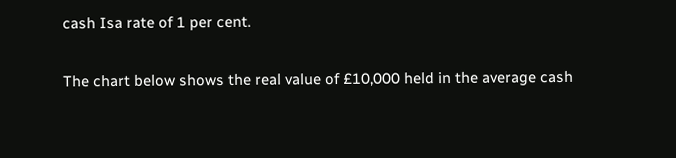cash Isa rate of 1 per cent.

The chart below shows the real value of £10,000 held in the average cash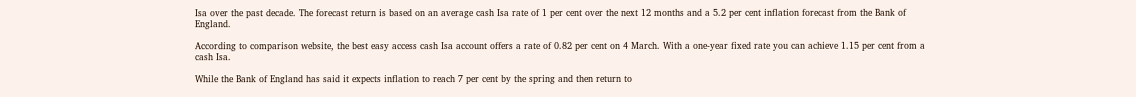Isa over the past decade. The forecast return is based on an average cash Isa rate of 1 per cent over the next 12 months and a 5.2 per cent inflation forecast from the Bank of England.

According to comparison website, the best easy access cash Isa account offers a rate of 0.82 per cent on 4 March. With a one-year fixed rate you can achieve 1.15 per cent from a cash Isa.

While the Bank of England has said it expects inflation to reach 7 per cent by the spring and then return to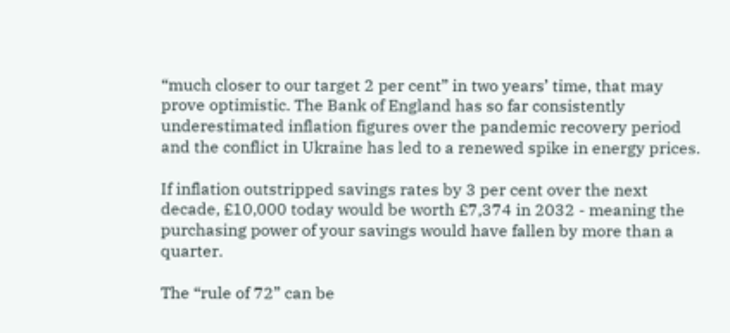“much closer to our target 2 per cent” in two years’ time, that may prove optimistic. The Bank of England has so far consistently underestimated inflation figures over the pandemic recovery period and the conflict in Ukraine has led to a renewed spike in energy prices.

If inflation outstripped savings rates by 3 per cent over the next decade, £10,000 today would be worth £7,374 in 2032 - meaning the purchasing power of your savings would have fallen by more than a quarter.

The “rule of 72” can be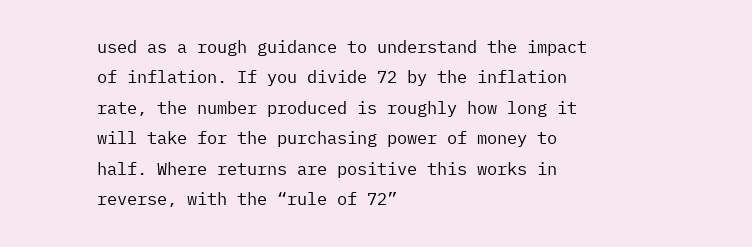used as a rough guidance to understand the impact of inflation. If you divide 72 by the inflation rate, the number produced is roughly how long it will take for the purchasing power of money to half. Where returns are positive this works in reverse, with the “rule of 72”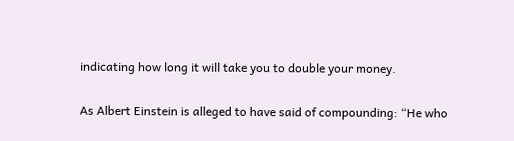indicating how long it will take you to double your money.

As Albert Einstein is alleged to have said of compounding: “He who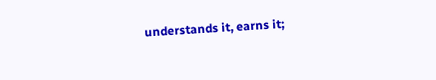understands it, earns it;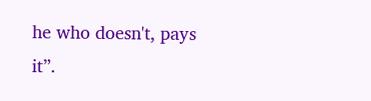he who doesn't, pays it”.